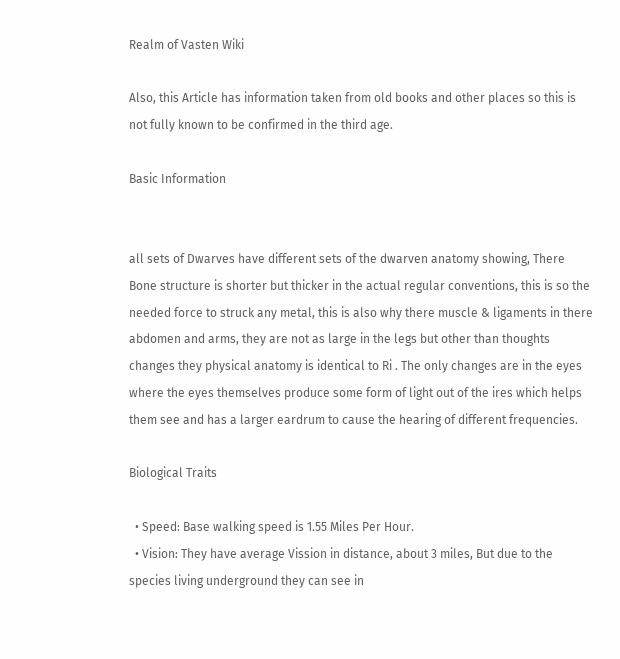Realm of Vasten Wiki

Also, this Article has information taken from old books and other places so this is not fully known to be confirmed in the third age.

Basic Information


all sets of Dwarves have different sets of the dwarven anatomy showing, There Bone structure is shorter but thicker in the actual regular conventions, this is so the needed force to struck any metal, this is also why there muscle & ligaments in there abdomen and arms, they are not as large in the legs but other than thoughts changes they physical anatomy is identical to Ri . The only changes are in the eyes where the eyes themselves produce some form of light out of the ires which helps them see and has a larger eardrum to cause the hearing of different frequencies.

Biological Traits

  • Speed: Base walking speed is 1.55 Miles Per Hour.
  • Vision: They have average Vission in distance, about 3 miles, But due to the species living underground they can see in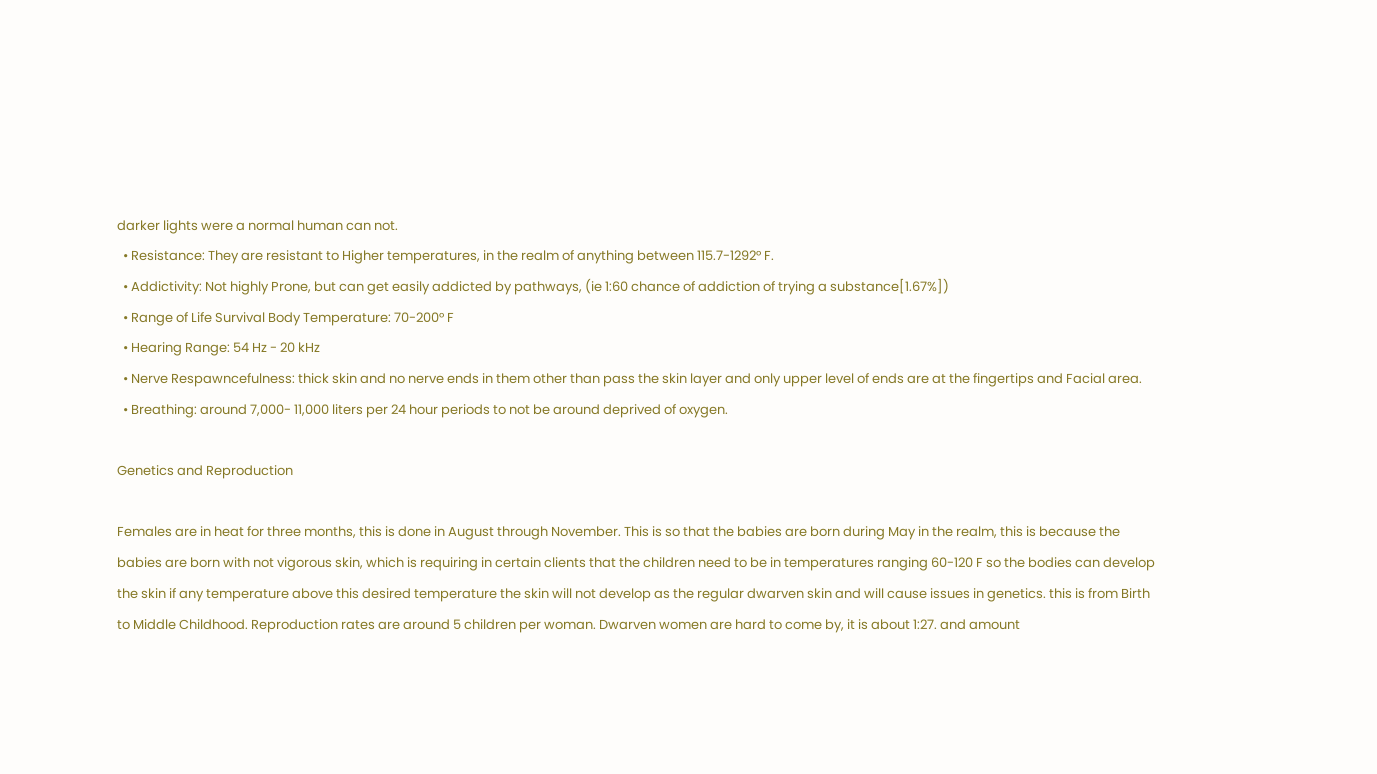darker lights were a normal human can not.
  • Resistance: They are resistant to Higher temperatures, in the realm of anything between 115.7-1292° F.
  • Addictivity: Not highly Prone, but can get easily addicted by pathways, (ie 1:60 chance of addiction of trying a substance[1.67%])
  • Range of Life Survival Body Temperature: 70-200° F
  • Hearing Range: 54 Hz - 20 kHz
  • Nerve Respawncefulness: thick skin and no nerve ends in them other than pass the skin layer and only upper level of ends are at the fingertips and Facial area.
  • Breathing: around 7,000- 11,000 liters per 24 hour periods to not be around deprived of oxygen.

Genetics and Reproduction

Females are in heat for three months, this is done in August through November. This is so that the babies are born during May in the realm, this is because the babies are born with not vigorous skin, which is requiring in certain clients that the children need to be in temperatures ranging 60-120 F so the bodies can develop the skin if any temperature above this desired temperature the skin will not develop as the regular dwarven skin and will cause issues in genetics. this is from Birth to Middle Childhood. Reproduction rates are around 5 children per woman. Dwarven women are hard to come by, it is about 1:27. and amount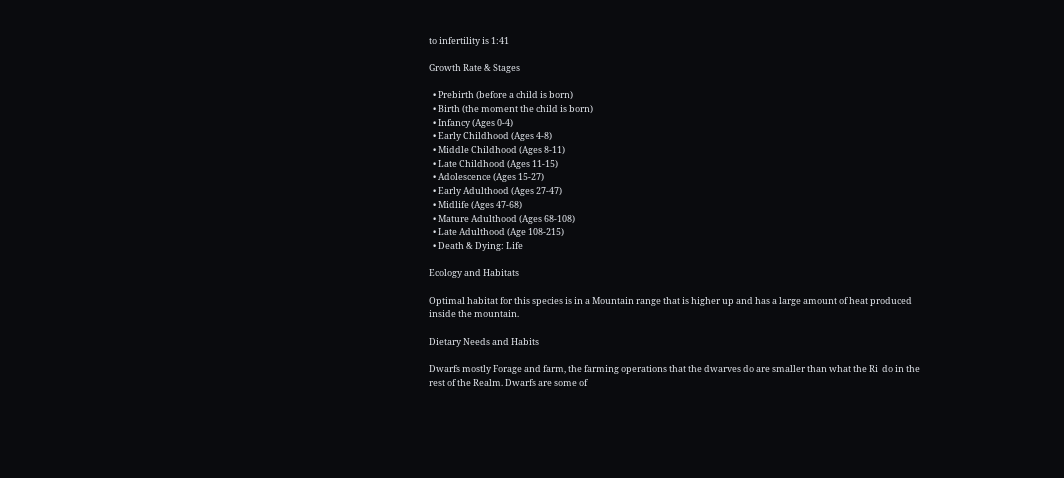to infertility is 1:41

Growth Rate & Stages

  • Prebirth (before a child is born)
  • Birth (the moment the child is born)
  • Infancy (Ages 0-4)
  • Early Childhood (Ages 4-8)
  • Middle Childhood (Ages 8-11)
  • Late Childhood (Ages 11-15)
  • Adolescence (Ages 15-27)
  • Early Adulthood (Ages 27-47)
  • Midlife (Ages 47-68)
  • Mature Adulthood (Ages 68-108)
  • Late Adulthood (Age 108-215)
  • Death & Dying: Life

Ecology and Habitats

Optimal habitat for this species is in a Mountain range that is higher up and has a large amount of heat produced inside the mountain.

Dietary Needs and Habits

Dwarfs mostly Forage and farm, the farming operations that the dwarves do are smaller than what the Ri  do in the rest of the Realm. Dwarfs are some of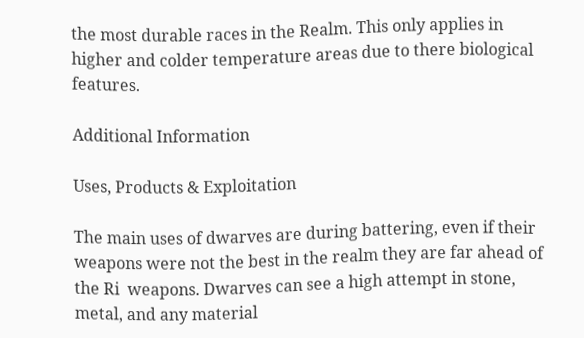the most durable races in the Realm. This only applies in higher and colder temperature areas due to there biological features.

Additional Information

Uses, Products & Exploitation

The main uses of dwarves are during battering, even if their weapons were not the best in the realm they are far ahead of the Ri  weapons. Dwarves can see a high attempt in stone, metal, and any material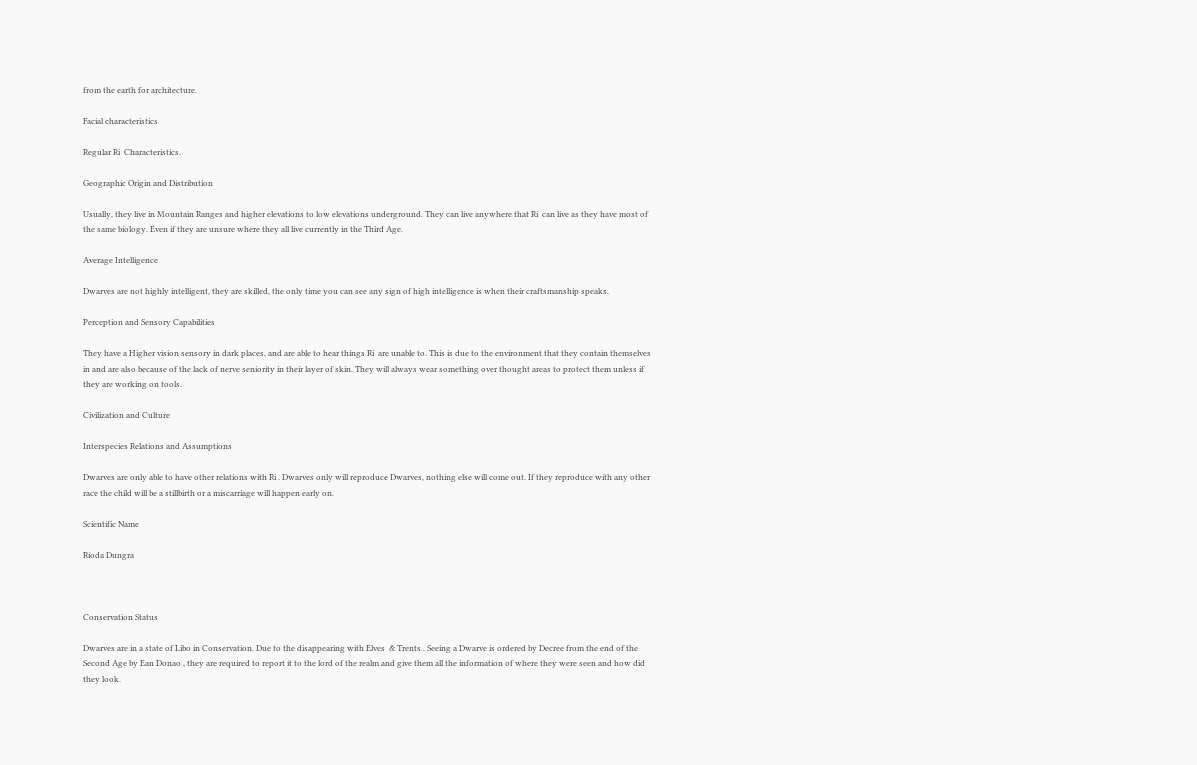from the earth for architecture.

Facial characteristics

Regular Ri  Characteristics.

Geographic Origin and Distribution

Usually, they live in Mountain Ranges and higher elevations to low elevations underground. They can live anywhere that Ri  can live as they have most of the same biology. Even if they are unsure where they all live currently in the Third Age.

Average Intelligence

Dwarves are not highly intelligent, they are skilled, the only time you can see any sign of high intelligence is when their craftsmanship speaks.

Perception and Sensory Capabilities

They have a Higher vision sensory in dark places, and are able to hear things Ri  are unable to. This is due to the environment that they contain themselves in and are also because of the lack of nerve seniority in their layer of skin. They will always wear something over thought areas to protect them unless if they are working on tools.

Civilization and Culture

Interspecies Relations and Assumptions

Dwarves are only able to have other relations with Ri . Dwarves only will reproduce Dwarves, nothing else will come out. If they reproduce with any other race the child will be a stillbirth or a miscarriage will happen early on.

Scientific Name

Rioda Dungra



Conservation Status

Dwarves are in a state of Libo in Conservation. Due to the disappearing with Elves  & Trents . Seeing a Dwarve is ordered by Decree from the end of the Second Age by Ean Donao , they are required to report it to the lord of the realm and give them all the information of where they were seen and how did they look.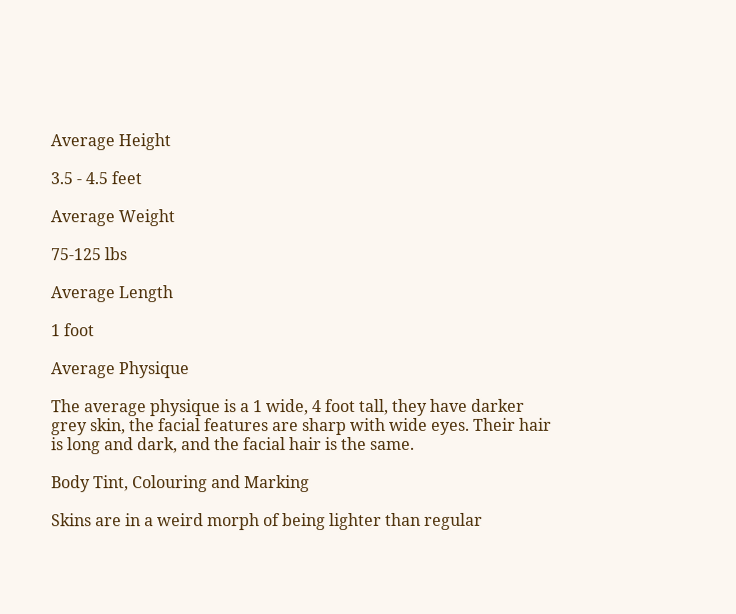Average Height

3.5 - 4.5 feet

Average Weight

75-125 lbs

Average Length

1 foot

Average Physique

The average physique is a 1 wide, 4 foot tall, they have darker grey skin, the facial features are sharp with wide eyes. Their hair is long and dark, and the facial hair is the same.

Body Tint, Colouring and Marking

Skins are in a weird morph of being lighter than regular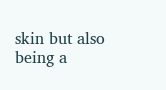skin but also being a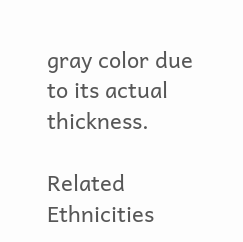gray color due to its actual thickness.

Related Ethnicities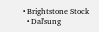• Brightstone Stock
  • Dal'sung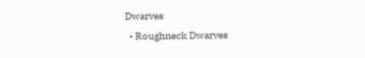Dwarves
  • Roughneck Dwarves